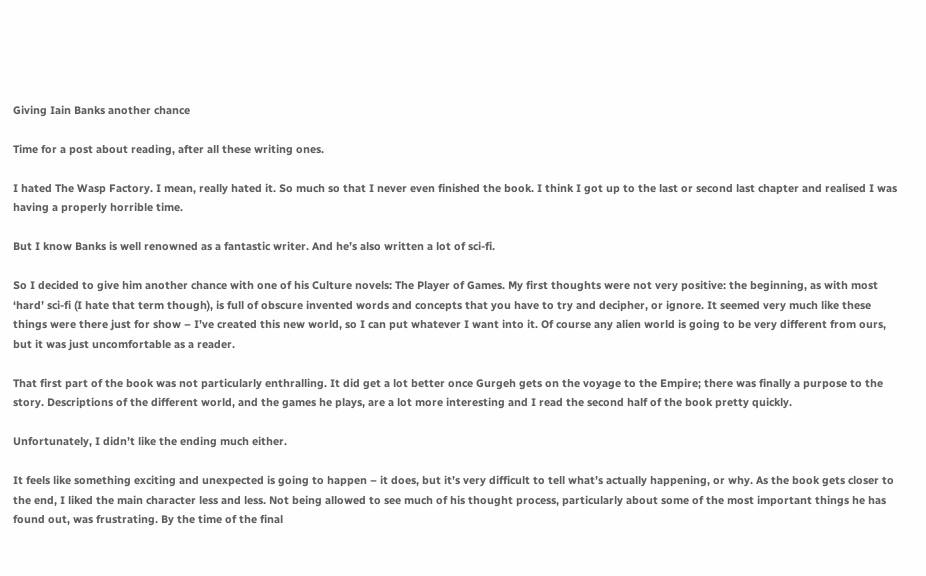Giving Iain Banks another chance

Time for a post about reading, after all these writing ones.

I hated The Wasp Factory. I mean, really hated it. So much so that I never even finished the book. I think I got up to the last or second last chapter and realised I was having a properly horrible time.

But I know Banks is well renowned as a fantastic writer. And he’s also written a lot of sci-fi.

So I decided to give him another chance with one of his Culture novels: The Player of Games. My first thoughts were not very positive: the beginning, as with most ‘hard’ sci-fi (I hate that term though), is full of obscure invented words and concepts that you have to try and decipher, or ignore. It seemed very much like these things were there just for show – I’ve created this new world, so I can put whatever I want into it. Of course any alien world is going to be very different from ours, but it was just uncomfortable as a reader.

That first part of the book was not particularly enthralling. It did get a lot better once Gurgeh gets on the voyage to the Empire; there was finally a purpose to the story. Descriptions of the different world, and the games he plays, are a lot more interesting and I read the second half of the book pretty quickly.

Unfortunately, I didn’t like the ending much either.

It feels like something exciting and unexpected is going to happen – it does, but it’s very difficult to tell what’s actually happening, or why. As the book gets closer to the end, I liked the main character less and less. Not being allowed to see much of his thought process, particularly about some of the most important things he has found out, was frustrating. By the time of the final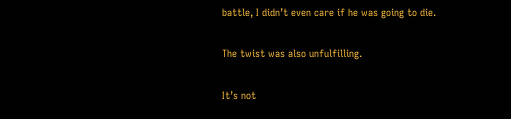battle, I didn’t even care if he was going to die.

The twist was also unfulfilling.

It’s not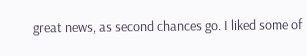great news, as second chances go. I liked some of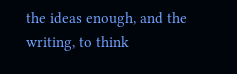the ideas enough, and the writing, to think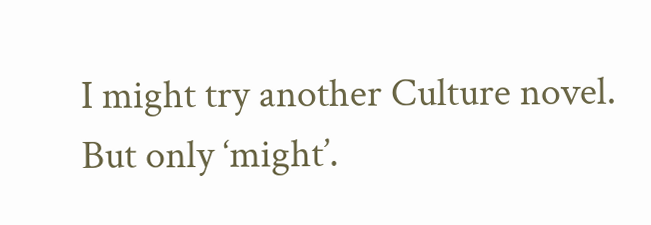I might try another Culture novel. But only ‘might’.